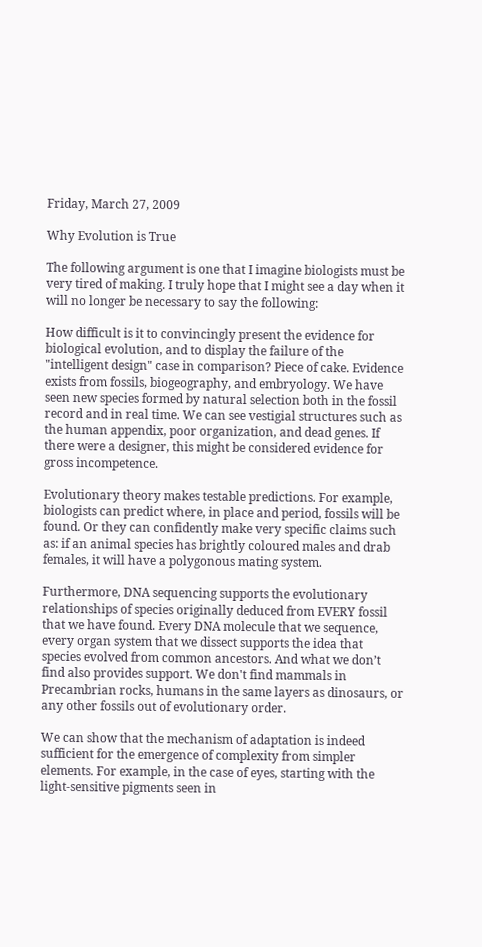Friday, March 27, 2009

Why Evolution is True

The following argument is one that I imagine biologists must be very tired of making. I truly hope that I might see a day when it will no longer be necessary to say the following:

How difficult is it to convincingly present the evidence for biological evolution, and to display the failure of the "intelligent design" case in comparison? Piece of cake. Evidence exists from fossils, biogeography, and embryology. We have seen new species formed by natural selection both in the fossil record and in real time. We can see vestigial structures such as the human appendix, poor organization, and dead genes. If there were a designer, this might be considered evidence for gross incompetence.

Evolutionary theory makes testable predictions. For example, biologists can predict where, in place and period, fossils will be found. Or they can confidently make very specific claims such as: if an animal species has brightly coloured males and drab females, it will have a polygonous mating system.

Furthermore, DNA sequencing supports the evolutionary relationships of species originally deduced from EVERY fossil that we have found. Every DNA molecule that we sequence, every organ system that we dissect supports the idea that species evolved from common ancestors. And what we don’t find also provides support. We don't find mammals in Precambrian rocks, humans in the same layers as dinosaurs, or any other fossils out of evolutionary order.

We can show that the mechanism of adaptation is indeed sufficient for the emergence of complexity from simpler elements. For example, in the case of eyes, starting with the light-sensitive pigments seen in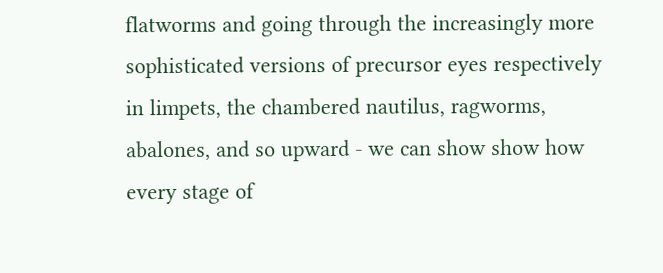flatworms and going through the increasingly more sophisticated versions of precursor eyes respectively in limpets, the chambered nautilus, ragworms, abalones, and so upward - we can show show how every stage of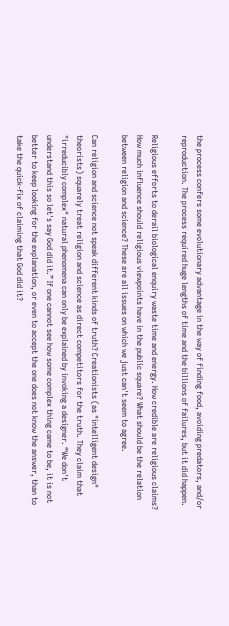the process confers some evolutionary advantage in the way of finding food, avoiding predators, and/or reproduction. The process required huge lengths of time and the billions of failures, but it did happen.

Religious efforts to derail biological enquiry waste time and energy. How credible are religious claims? How much influence should religious viewpoints have in the public square? What should be the relation between religion and science? These are all issues on which we just can't seem to agree.

Can religion and science not speak different kinds of truth? Creationists (as "intelligent design" theorists) squarely treat religion and science as direct competitors for the truth. They claim that "irreducibly complex" natural phenomena can only be explained by invoking a designer. “We don't understand this so let's say God did it.” If one cannot see how some complex thing came to be, it is not better to keep looking for the explanation, or even to accept the one does not know the answer, than to take the quick-fix of claiming that God did it?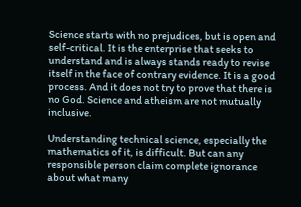Science starts with no prejudices, but is open and self-critical. It is the enterprise that seeks to understand and is always stands ready to revise itself in the face of contrary evidence. It is a good process. And it does not try to prove that there is no God. Science and atheism are not mutually inclusive.

Understanding technical science, especially the mathematics of it, is difficult. But can any responsible person claim complete ignorance about what many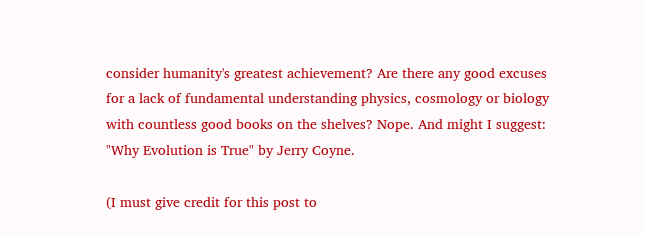consider humanity's greatest achievement? Are there any good excuses for a lack of fundamental understanding physics, cosmology or biology with countless good books on the shelves? Nope. And might I suggest: "Why Evolution is True" by Jerry Coyne.

(I must give credit for this post to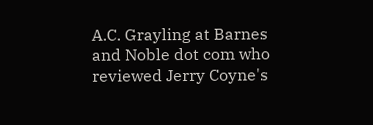A.C. Grayling at Barnes and Noble dot com who reviewed Jerry Coyne's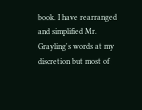book. I have rearranged and simplified Mr. Grayling's words at my discretion but most of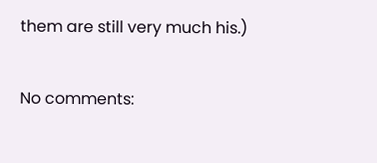them are still very much his.)

No comments: